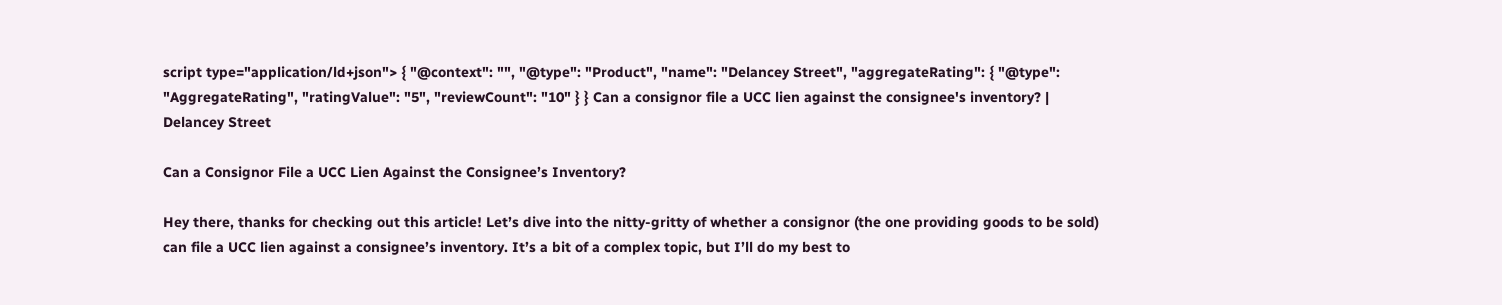script type="application/ld+json"> { "@context": "", "@type": "Product", "name": "Delancey Street", "aggregateRating": { "@type": "AggregateRating", "ratingValue": "5", "reviewCount": "10" } } Can a consignor file a UCC lien against the consignee's inventory? | Delancey Street

Can a Consignor File a UCC Lien Against the Consignee’s Inventory?

Hey there, thanks for checking out this article! Let’s dive into the nitty-gritty of whether a consignor (the one providing goods to be sold) can file a UCC lien against a consignee’s inventory. It’s a bit of a complex topic, but I’ll do my best to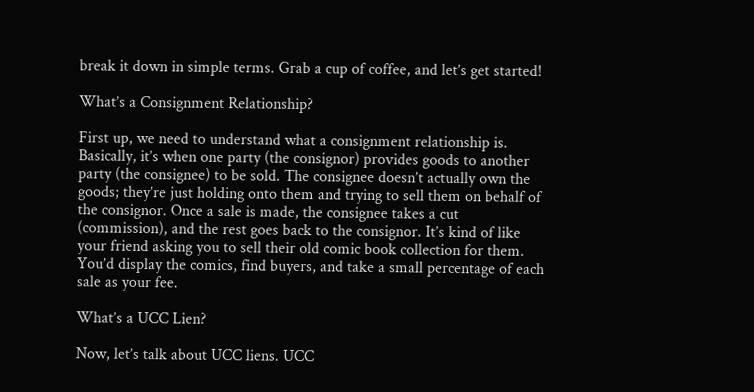break it down in simple terms. Grab a cup of coffee, and let’s get started!

What’s a Consignment Relationship?

First up, we need to understand what a consignment relationship is. Basically, it’s when one party (the consignor) provides goods to another party (the consignee) to be sold. The consignee doesn’t actually own the goods; they’re just holding onto them and trying to sell them on behalf of the consignor. Once a sale is made, the consignee takes a cut (commission), and the rest goes back to the consignor. It’s kind of like your friend asking you to sell their old comic book collection for them. You’d display the comics, find buyers, and take a small percentage of each sale as your fee.

What’s a UCC Lien?

Now, let’s talk about UCC liens. UCC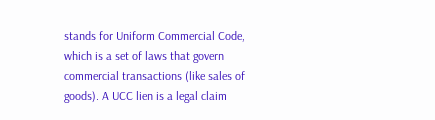stands for Uniform Commercial Code, which is a set of laws that govern commercial transactions (like sales of goods). A UCC lien is a legal claim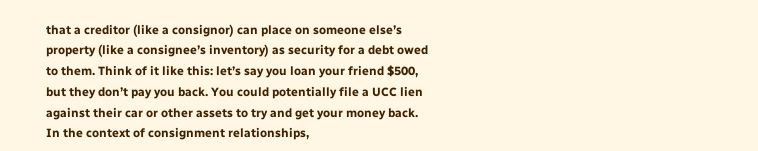that a creditor (like a consignor) can place on someone else’s property (like a consignee’s inventory) as security for a debt owed to them. Think of it like this: let’s say you loan your friend $500, but they don’t pay you back. You could potentially file a UCC lien against their car or other assets to try and get your money back. In the context of consignment relationships,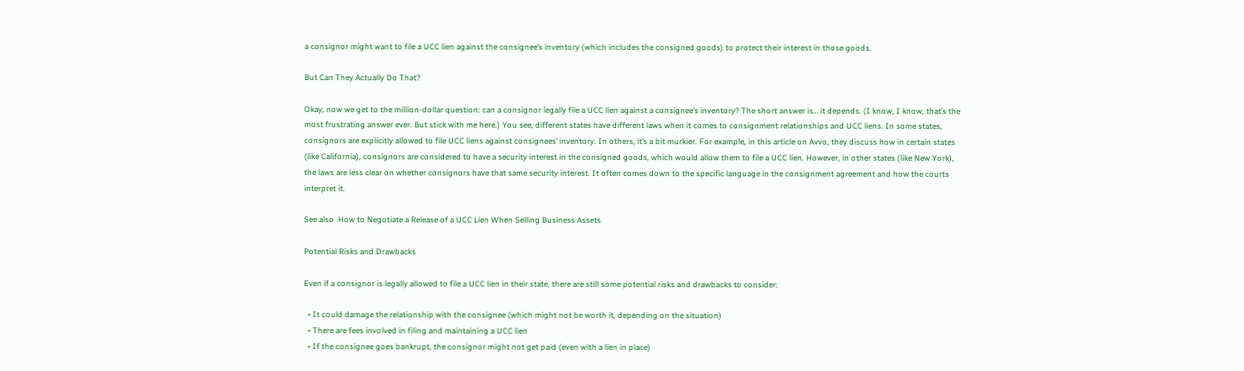a consignor might want to file a UCC lien against the consignee’s inventory (which includes the consigned goods) to protect their interest in those goods.

But Can They Actually Do That?

Okay, now we get to the million-dollar question: can a consignor legally file a UCC lien against a consignee’s inventory? The short answer is… it depends. (I know, I know, that’s the most frustrating answer ever. But stick with me here.) You see, different states have different laws when it comes to consignment relationships and UCC liens. In some states, consignors are explicitly allowed to file UCC liens against consignees’ inventory. In others, it’s a bit murkier. For example, in this article on Avvo, they discuss how in certain states (like California), consignors are considered to have a security interest in the consigned goods, which would allow them to file a UCC lien. However, in other states (like New York), the laws are less clear on whether consignors have that same security interest. It often comes down to the specific language in the consignment agreement and how the courts interpret it.

See also  How to Negotiate a Release of a UCC Lien When Selling Business Assets

Potential Risks and Drawbacks

Even if a consignor is legally allowed to file a UCC lien in their state, there are still some potential risks and drawbacks to consider:

  • It could damage the relationship with the consignee (which might not be worth it, depending on the situation)
  • There are fees involved in filing and maintaining a UCC lien
  • If the consignee goes bankrupt, the consignor might not get paid (even with a lien in place)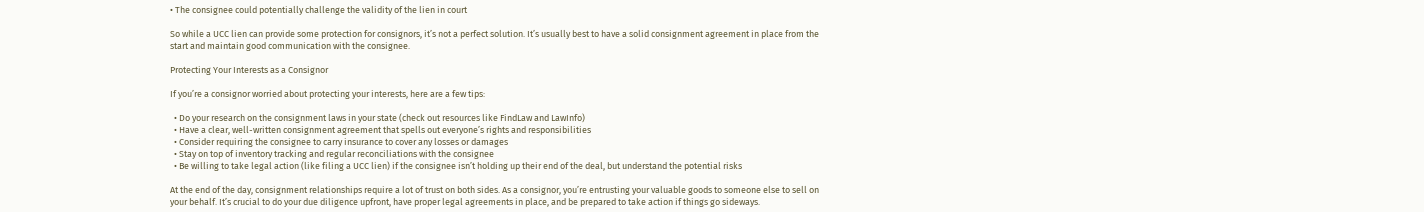• The consignee could potentially challenge the validity of the lien in court

So while a UCC lien can provide some protection for consignors, it’s not a perfect solution. It’s usually best to have a solid consignment agreement in place from the start and maintain good communication with the consignee.

Protecting Your Interests as a Consignor

If you’re a consignor worried about protecting your interests, here are a few tips:

  • Do your research on the consignment laws in your state (check out resources like FindLaw and LawInfo)
  • Have a clear, well-written consignment agreement that spells out everyone’s rights and responsibilities
  • Consider requiring the consignee to carry insurance to cover any losses or damages
  • Stay on top of inventory tracking and regular reconciliations with the consignee
  • Be willing to take legal action (like filing a UCC lien) if the consignee isn’t holding up their end of the deal, but understand the potential risks

At the end of the day, consignment relationships require a lot of trust on both sides. As a consignor, you’re entrusting your valuable goods to someone else to sell on your behalf. It’s crucial to do your due diligence upfront, have proper legal agreements in place, and be prepared to take action if things go sideways.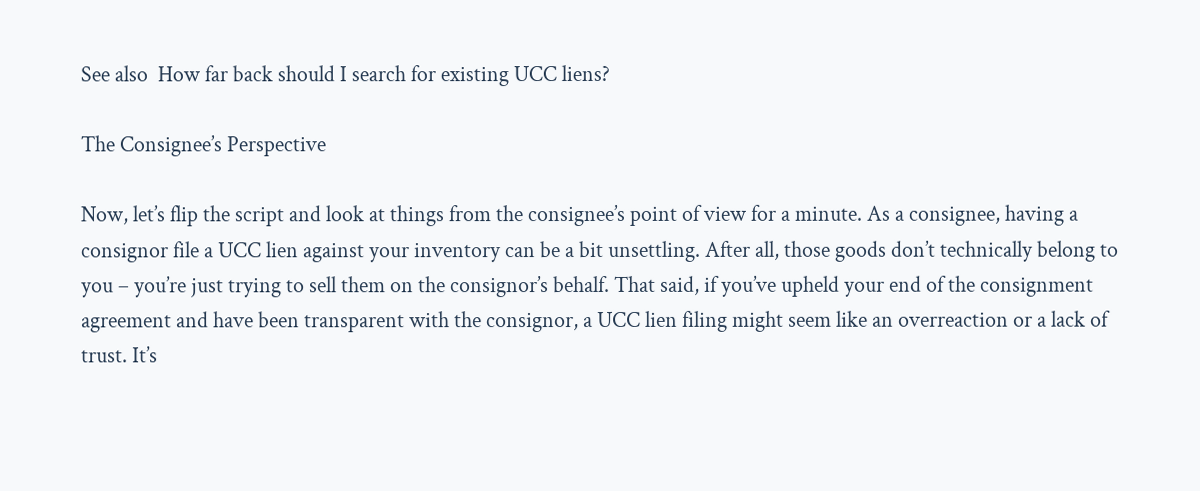See also  How far back should I search for existing UCC liens?

The Consignee’s Perspective

Now, let’s flip the script and look at things from the consignee’s point of view for a minute. As a consignee, having a consignor file a UCC lien against your inventory can be a bit unsettling. After all, those goods don’t technically belong to you – you’re just trying to sell them on the consignor’s behalf. That said, if you’ve upheld your end of the consignment agreement and have been transparent with the consignor, a UCC lien filing might seem like an overreaction or a lack of trust. It’s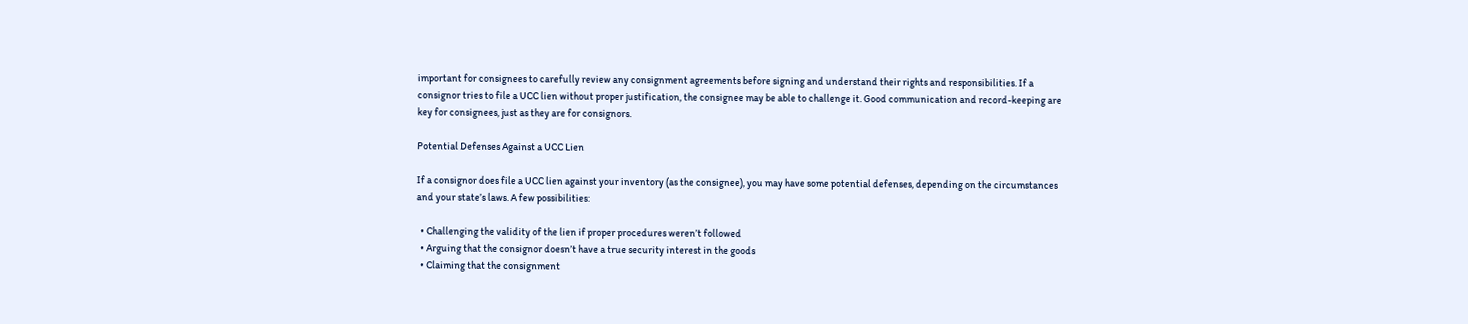important for consignees to carefully review any consignment agreements before signing and understand their rights and responsibilities. If a consignor tries to file a UCC lien without proper justification, the consignee may be able to challenge it. Good communication and record-keeping are key for consignees, just as they are for consignors.

Potential Defenses Against a UCC Lien

If a consignor does file a UCC lien against your inventory (as the consignee), you may have some potential defenses, depending on the circumstances and your state’s laws. A few possibilities:

  • Challenging the validity of the lien if proper procedures weren’t followed
  • Arguing that the consignor doesn’t have a true security interest in the goods
  • Claiming that the consignment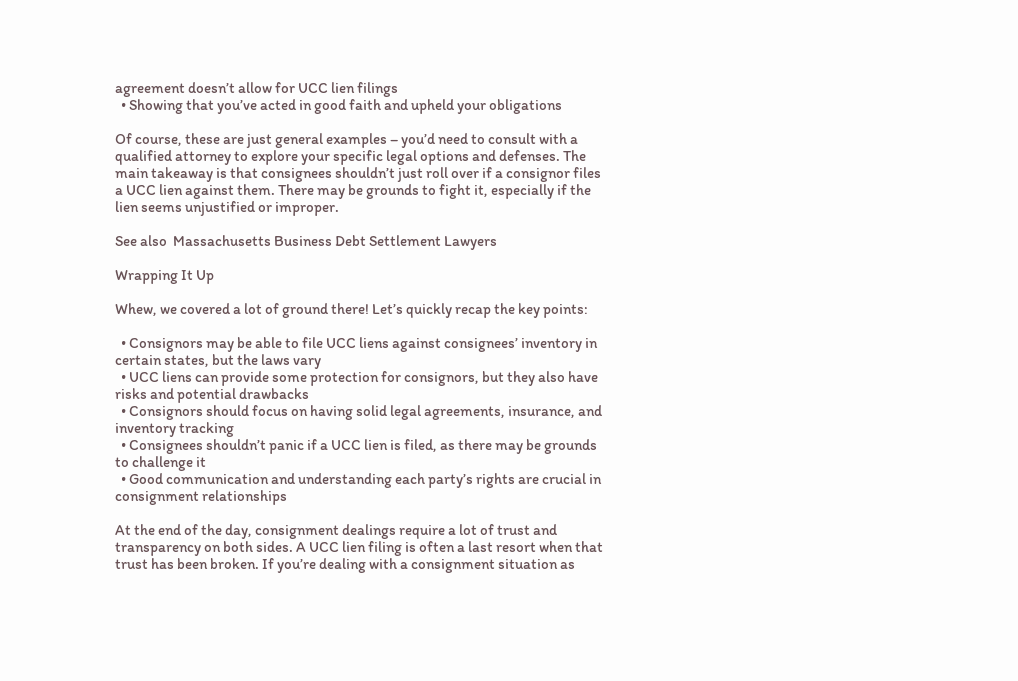agreement doesn’t allow for UCC lien filings
  • Showing that you’ve acted in good faith and upheld your obligations

Of course, these are just general examples – you’d need to consult with a qualified attorney to explore your specific legal options and defenses. The main takeaway is that consignees shouldn’t just roll over if a consignor files a UCC lien against them. There may be grounds to fight it, especially if the lien seems unjustified or improper.

See also  Massachusetts Business Debt Settlement Lawyers

Wrapping It Up

Whew, we covered a lot of ground there! Let’s quickly recap the key points:

  • Consignors may be able to file UCC liens against consignees’ inventory in certain states, but the laws vary
  • UCC liens can provide some protection for consignors, but they also have risks and potential drawbacks
  • Consignors should focus on having solid legal agreements, insurance, and inventory tracking
  • Consignees shouldn’t panic if a UCC lien is filed, as there may be grounds to challenge it
  • Good communication and understanding each party’s rights are crucial in consignment relationships

At the end of the day, consignment dealings require a lot of trust and transparency on both sides. A UCC lien filing is often a last resort when that trust has been broken. If you’re dealing with a consignment situation as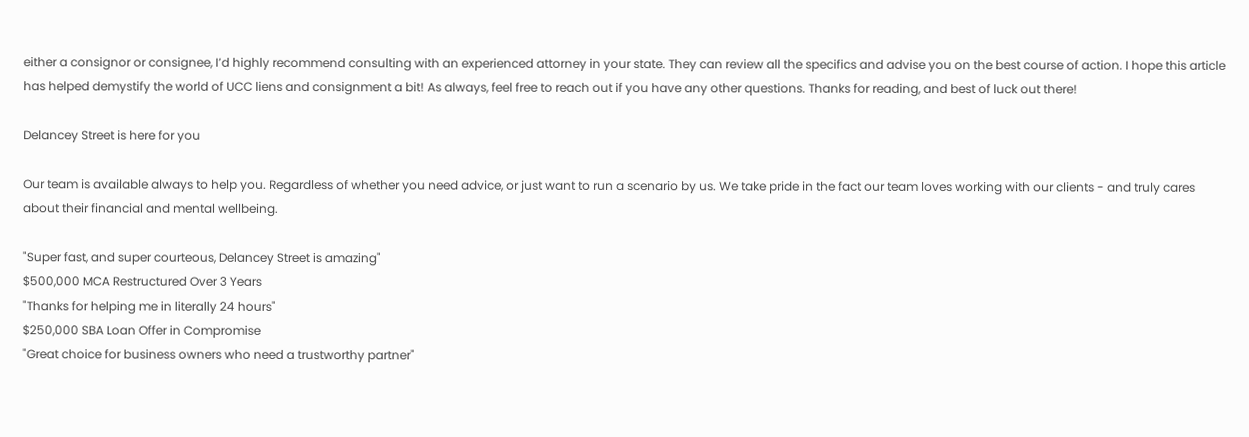either a consignor or consignee, I’d highly recommend consulting with an experienced attorney in your state. They can review all the specifics and advise you on the best course of action. I hope this article has helped demystify the world of UCC liens and consignment a bit! As always, feel free to reach out if you have any other questions. Thanks for reading, and best of luck out there!

Delancey Street is here for you

Our team is available always to help you. Regardless of whether you need advice, or just want to run a scenario by us. We take pride in the fact our team loves working with our clients - and truly cares about their financial and mental wellbeing.

"Super fast, and super courteous, Delancey Street is amazing"
$500,000 MCA Restructured Over 3 Years
"Thanks for helping me in literally 24 hours"
$250,000 SBA Loan Offer in Compromise
"Great choice for business owners who need a trustworthy partner"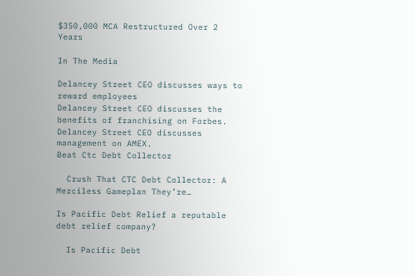$350,000 MCA Restructured Over 2 Years

In The Media

Delancey Street CEO discusses ways to reward employees
Delancey Street CEO discusses the benefits of franchising on Forbes.
Delancey Street CEO discusses management on AMEX.
Beat Ctc Debt Collector

  Crush That CTC Debt Collector: A Merciless Gameplan They’re…

Is Pacific Debt Relief a reputable debt relief company?

  Is Pacific Debt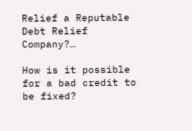Relief a Reputable Debt Relief Company?…

How is it possible for a bad credit to be fixed?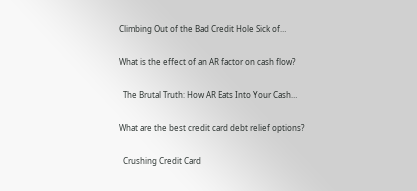Climbing Out of the Bad Credit Hole Sick of…

What is the effect of an AR factor on cash flow?

  The Brutal Truth: How AR Eats Into Your Cash…

What are the best credit card debt relief options?

  Crushing Credit Card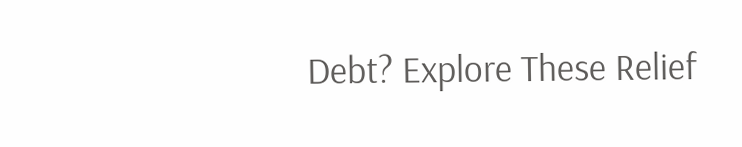Debt? Explore These Relief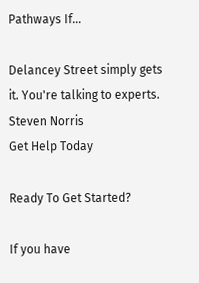Pathways If…

Delancey Street simply gets it. You're talking to experts.
Steven Norris
Get Help Today

Ready To Get Started?

If you have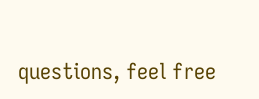questions, feel free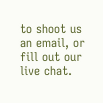to shoot us an email, or fill out our live chat.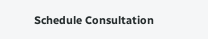Schedule Consultation